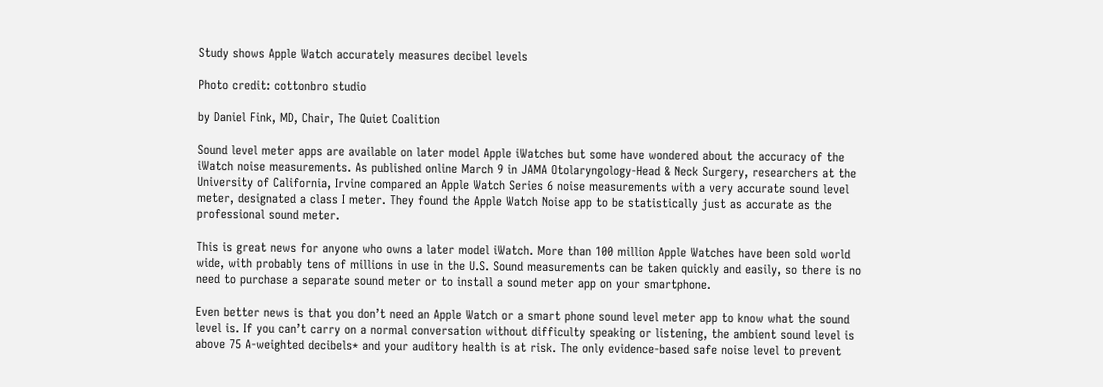Study shows Apple Watch accurately measures decibel levels

Photo credit: cottonbro studio

by Daniel Fink, MD, Chair, The Quiet Coalition

Sound level meter apps are available on later model Apple iWatches but some have wondered about the accuracy of the iWatch noise measurements. As published online March 9 in JAMA Otolaryngology-Head & Neck Surgery, researchers at the University of California, Irvine compared an Apple Watch Series 6 noise measurements with a very accurate sound level meter, designated a class I meter. They found the Apple Watch Noise app to be statistically just as accurate as the professional sound meter.

This is great news for anyone who owns a later model iWatch. More than 100 million Apple Watches have been sold world wide, with probably tens of millions in use in the U.S. Sound measurements can be taken quickly and easily, so there is no need to purchase a separate sound meter or to install a sound meter app on your smartphone.

Even better news is that you don’t need an Apple Watch or a smart phone sound level meter app to know what the sound level is. If you can’t carry on a normal conversation without difficulty speaking or listening, the ambient sound level is above 75 A-weighted decibels* and your auditory health is at risk. The only evidence-based safe noise level to prevent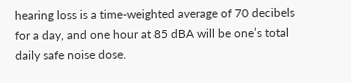hearing loss is a time-weighted average of 70 decibels for a day, and one hour at 85 dBA will be one’s total daily safe noise dose.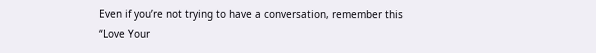Even if you’re not trying to have a conversation, remember this “Love Your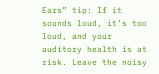Ears” tip: If it sounds loud, it’s too loud, and your auditory health is at risk. Leave the noisy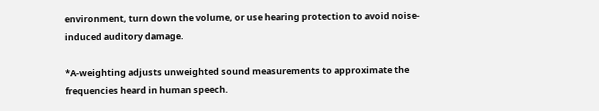environment, turn down the volume, or use hearing protection to avoid noise-induced auditory damage.

*A-weighting adjusts unweighted sound measurements to approximate the frequencies heard in human speech.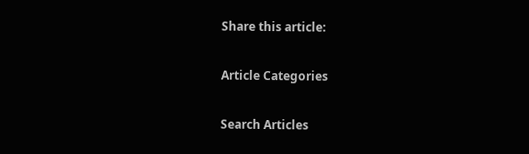Share this article:

Article Categories

Search Articles